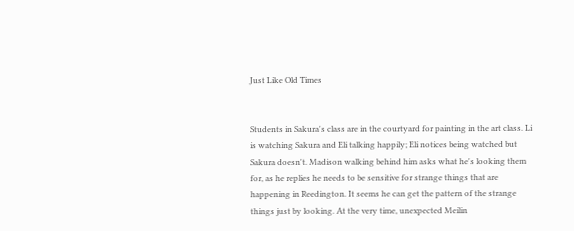Just Like Old Times


Students in Sakura's class are in the courtyard for painting in the art class. Li is watching Sakura and Eli talking happily; Eli notices being watched but Sakura doesn't. Madison walking behind him asks what he's looking them for, as he replies he needs to be sensitive for strange things that are happening in Reedington. It seems he can get the pattern of the strange things just by looking. At the very time, unexpected Meilin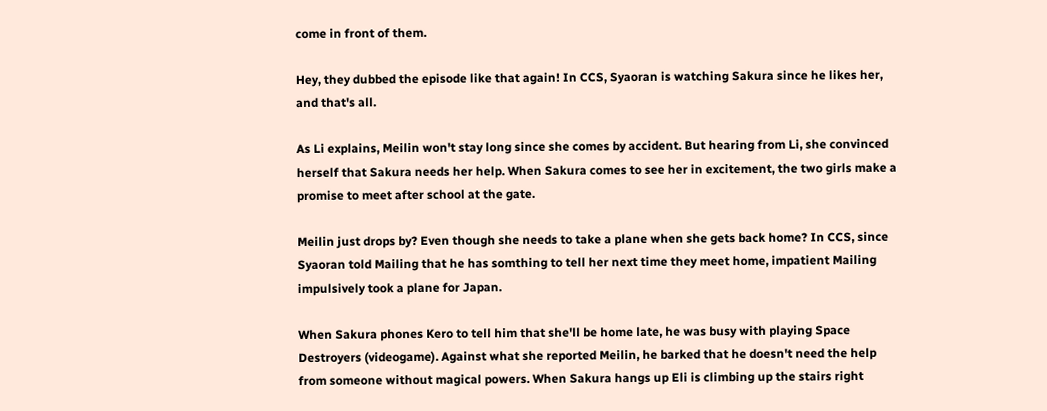come in front of them.

Hey, they dubbed the episode like that again! In CCS, Syaoran is watching Sakura since he likes her, and that's all.

As Li explains, Meilin won't stay long since she comes by accident. But hearing from Li, she convinced herself that Sakura needs her help. When Sakura comes to see her in excitement, the two girls make a promise to meet after school at the gate.

Meilin just drops by? Even though she needs to take a plane when she gets back home? In CCS, since Syaoran told Mailing that he has somthing to tell her next time they meet home, impatient Mailing impulsively took a plane for Japan.

When Sakura phones Kero to tell him that she'll be home late, he was busy with playing Space Destroyers (videogame). Against what she reported Meilin, he barked that he doesn't need the help from someone without magical powers. When Sakura hangs up Eli is climbing up the stairs right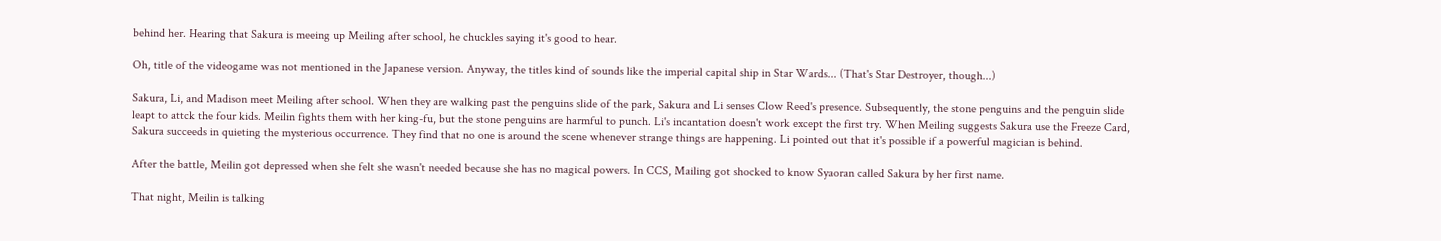behind her. Hearing that Sakura is meeing up Meiling after school, he chuckles saying it's good to hear.

Oh, title of the videogame was not mentioned in the Japanese version. Anyway, the titles kind of sounds like the imperial capital ship in Star Wards... (That's Star Destroyer, though...)

Sakura, Li, and Madison meet Meiling after school. When they are walking past the penguins slide of the park, Sakura and Li senses Clow Reed's presence. Subsequently, the stone penguins and the penguin slide leapt to attck the four kids. Meilin fights them with her king-fu, but the stone penguins are harmful to punch. Li's incantation doesn't work except the first try. When Meiling suggests Sakura use the Freeze Card, Sakura succeeds in quieting the mysterious occurrence. They find that no one is around the scene whenever strange things are happening. Li pointed out that it's possible if a powerful magician is behind.

After the battle, Meilin got depressed when she felt she wasn't needed because she has no magical powers. In CCS, Mailing got shocked to know Syaoran called Sakura by her first name.

That night, Meilin is talking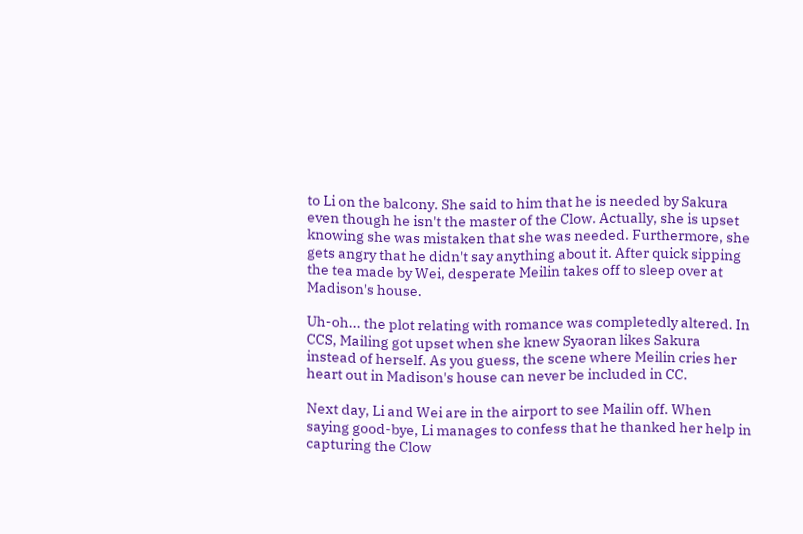to Li on the balcony. She said to him that he is needed by Sakura even though he isn't the master of the Clow. Actually, she is upset knowing she was mistaken that she was needed. Furthermore, she gets angry that he didn't say anything about it. After quick sipping the tea made by Wei, desperate Meilin takes off to sleep over at Madison's house.

Uh-oh... the plot relating with romance was completedly altered. In CCS, Mailing got upset when she knew Syaoran likes Sakura instead of herself. As you guess, the scene where Meilin cries her heart out in Madison's house can never be included in CC.

Next day, Li and Wei are in the airport to see Mailin off. When saying good-bye, Li manages to confess that he thanked her help in capturing the Clow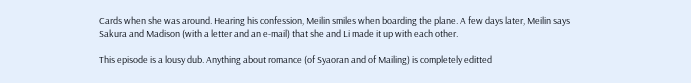Cards when she was around. Hearing his confession, Meilin smiles when boarding the plane. A few days later, Meilin says Sakura and Madison (with a letter and an e-mail) that she and Li made it up with each other.

This episode is a lousy dub. Anything about romance (of Syaoran and of Mailing) is completely editted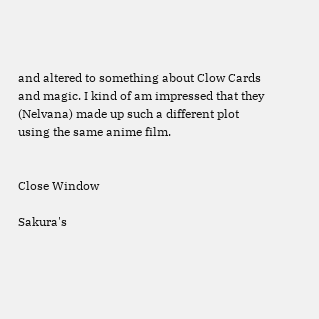and altered to something about Clow Cards and magic. I kind of am impressed that they (Nelvana) made up such a different plot using the same anime film.


Close Window

Sakura's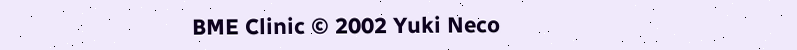BME Clinic © 2002 Yuki Neco